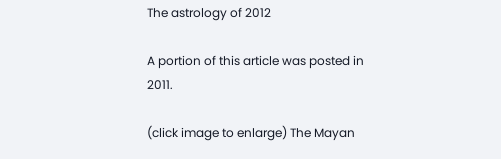The astrology of 2012

A portion of this article was posted in 2011.

(click image to enlarge) The Mayan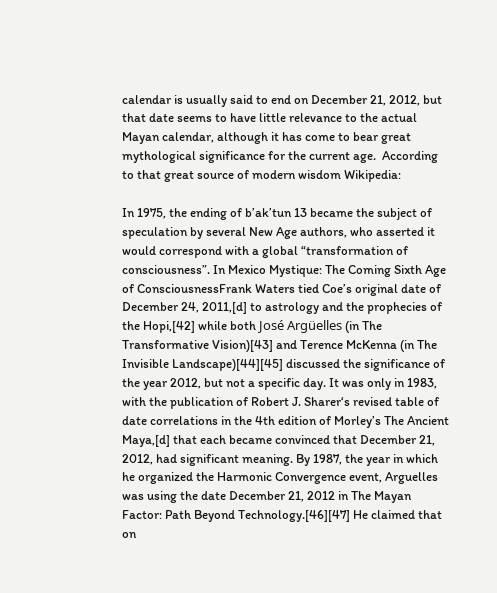calendar is usually said to end on December 21, 2012, but that date seems to have little relevance to the actual Mayan calendar, although it has come to bear great mythological significance for the current age.  According to that great source of modern wisdom Wikipedia:

In 1975, the ending of b’ak’tun 13 became the subject of speculation by several New Age authors, who asserted it would correspond with a global “transformation of consciousness”. In Mexico Mystique: The Coming Sixth Age of ConsciousnessFrank Waters tied Coe’s original date of December 24, 2011,[d] to astrology and the prophecies of the Hopi,[42] while both José Argüelles (in The Transformative Vision)[43] and Terence McKenna (in The Invisible Landscape)[44][45] discussed the significance of the year 2012, but not a specific day. It was only in 1983, with the publication of Robert J. Sharer‘s revised table of date correlations in the 4th edition of Morley’s The Ancient Maya,[d] that each became convinced that December 21, 2012, had significant meaning. By 1987, the year in which he organized the Harmonic Convergence event, Arguelles was using the date December 21, 2012 in The Mayan Factor: Path Beyond Technology.[46][47] He claimed that on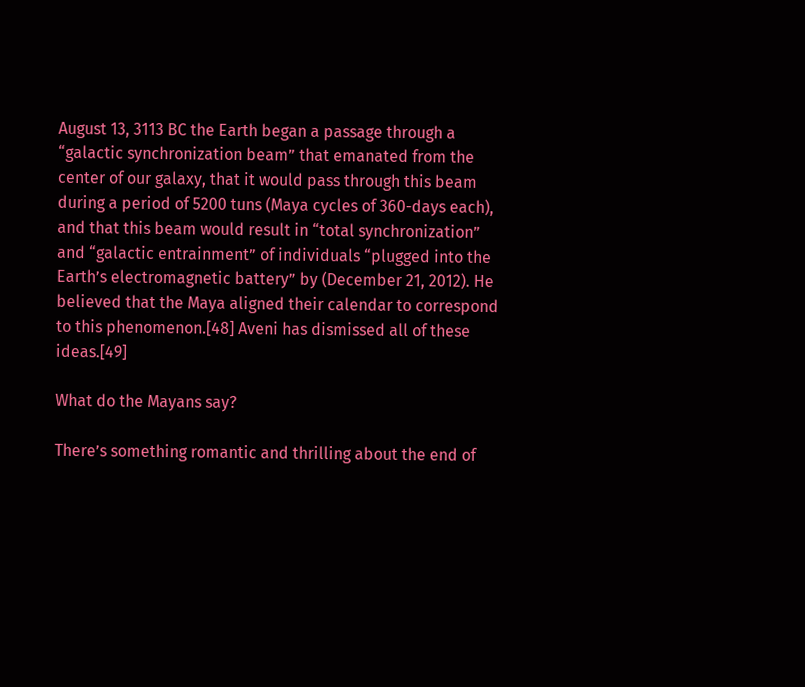August 13, 3113 BC the Earth began a passage through a “galactic synchronization beam” that emanated from the center of our galaxy, that it would pass through this beam during a period of 5200 tuns (Maya cycles of 360-days each), and that this beam would result in “total synchronization” and “galactic entrainment” of individuals “plugged into the Earth’s electromagnetic battery” by (December 21, 2012). He believed that the Maya aligned their calendar to correspond to this phenomenon.[48] Aveni has dismissed all of these ideas.[49]

What do the Mayans say?

There’s something romantic and thrilling about the end of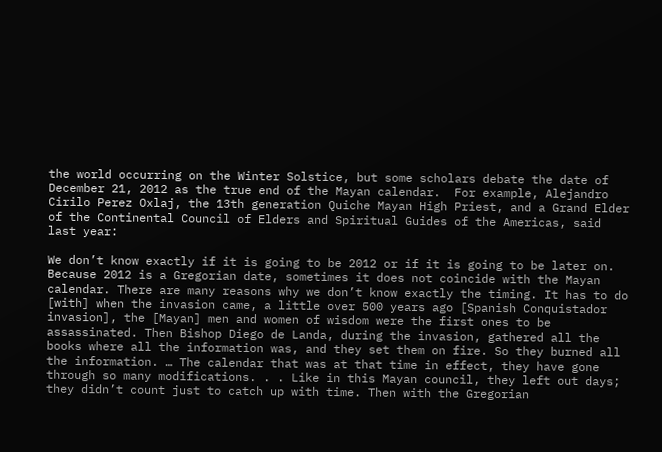the world occurring on the Winter Solstice, but some scholars debate the date of December 21, 2012 as the true end of the Mayan calendar.  For example, Alejandro Cirilo Perez Oxlaj, the 13th generation Quiche Mayan High Priest, and a Grand Elder of the Continental Council of Elders and Spiritual Guides of the Americas, said last year:

We don’t know exactly if it is going to be 2012 or if it is going to be later on. Because 2012 is a Gregorian date, sometimes it does not coincide with the Mayan calendar. There are many reasons why we don’t know exactly the timing. It has to do [with] when the invasion came, a little over 500 years ago [Spanish Conquistador invasion], the [Mayan] men and women of wisdom were the first ones to be assassinated. Then Bishop Diego de Landa, during the invasion, gathered all the books where all the information was, and they set them on fire. So they burned all the information. … The calendar that was at that time in effect, they have gone through so many modifications. . . Like in this Mayan council, they left out days; they didn’t count just to catch up with time. Then with the Gregorian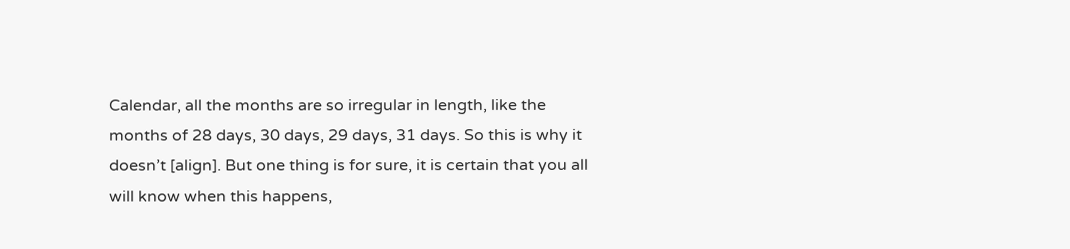Calendar, all the months are so irregular in length, like the months of 28 days, 30 days, 29 days, 31 days. So this is why it doesn’t [align]. But one thing is for sure, it is certain that you all will know when this happens,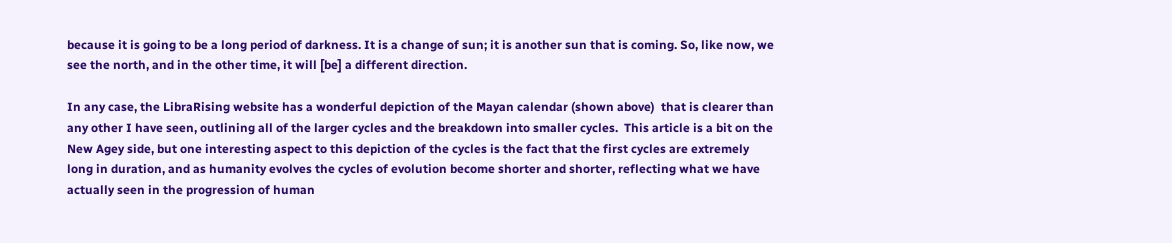because it is going to be a long period of darkness. It is a change of sun; it is another sun that is coming. So, like now, we see the north, and in the other time, it will [be] a different direction.

In any case, the LibraRising website has a wonderful depiction of the Mayan calendar (shown above)  that is clearer than any other I have seen, outlining all of the larger cycles and the breakdown into smaller cycles.  This article is a bit on the New Agey side, but one interesting aspect to this depiction of the cycles is the fact that the first cycles are extremely long in duration, and as humanity evolves the cycles of evolution become shorter and shorter, reflecting what we have actually seen in the progression of human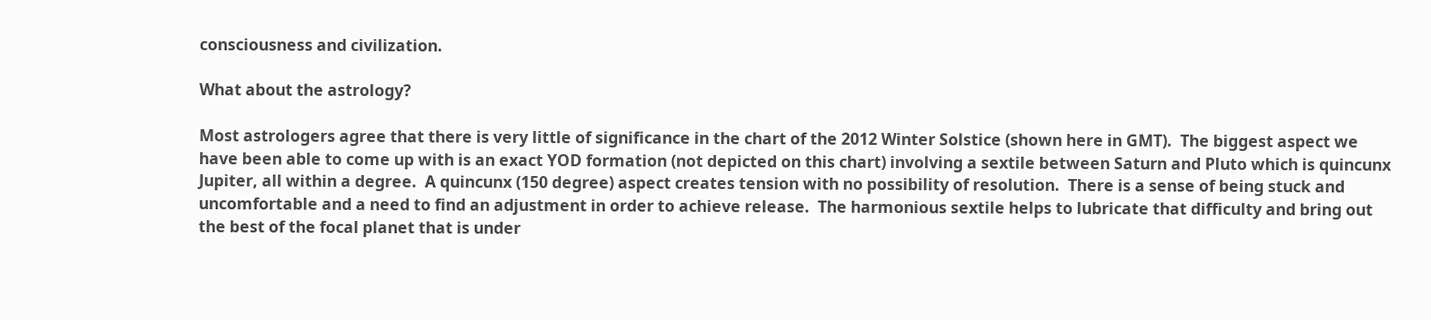consciousness and civilization.

What about the astrology?

Most astrologers agree that there is very little of significance in the chart of the 2012 Winter Solstice (shown here in GMT).  The biggest aspect we have been able to come up with is an exact YOD formation (not depicted on this chart) involving a sextile between Saturn and Pluto which is quincunx Jupiter, all within a degree.  A quincunx (150 degree) aspect creates tension with no possibility of resolution.  There is a sense of being stuck and uncomfortable and a need to find an adjustment in order to achieve release.  The harmonious sextile helps to lubricate that difficulty and bring out the best of the focal planet that is under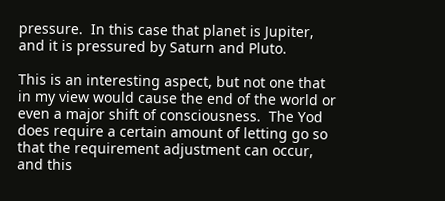pressure.  In this case that planet is Jupiter, and it is pressured by Saturn and Pluto.

This is an interesting aspect, but not one that in my view would cause the end of the world or even a major shift of consciousness.  The Yod does require a certain amount of letting go so that the requirement adjustment can occur, and this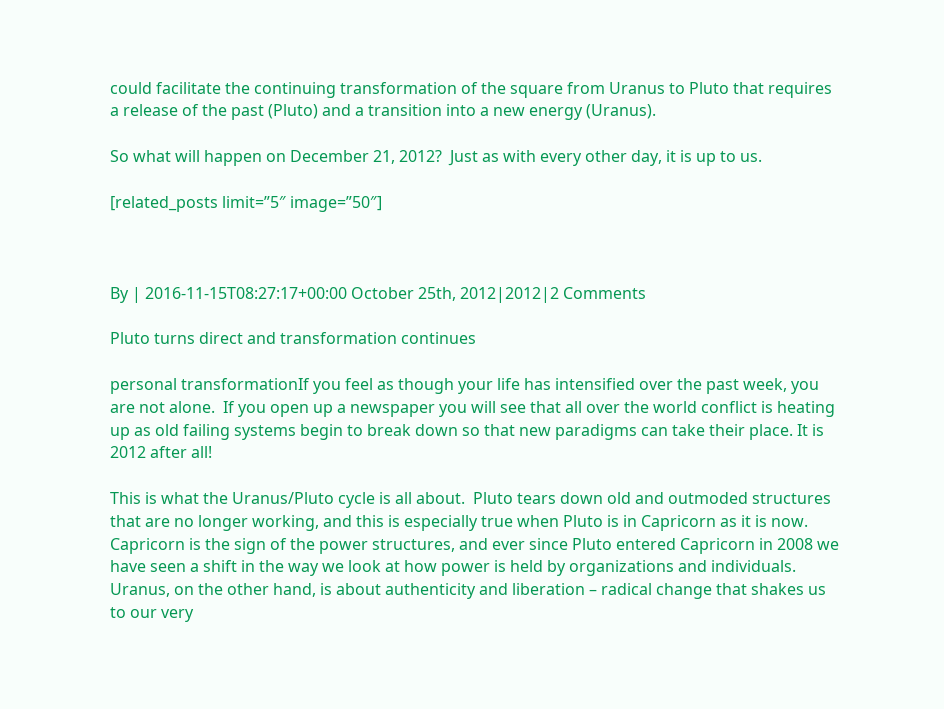could facilitate the continuing transformation of the square from Uranus to Pluto that requires a release of the past (Pluto) and a transition into a new energy (Uranus).

So what will happen on December 21, 2012?  Just as with every other day, it is up to us.

[related_posts limit=”5″ image=”50″]



By | 2016-11-15T08:27:17+00:00 October 25th, 2012|2012|2 Comments

Pluto turns direct and transformation continues

personal transformationIf you feel as though your life has intensified over the past week, you are not alone.  If you open up a newspaper you will see that all over the world conflict is heating up as old failing systems begin to break down so that new paradigms can take their place. It is 2012 after all!

This is what the Uranus/Pluto cycle is all about.  Pluto tears down old and outmoded structures that are no longer working, and this is especially true when Pluto is in Capricorn as it is now.  Capricorn is the sign of the power structures, and ever since Pluto entered Capricorn in 2008 we have seen a shift in the way we look at how power is held by organizations and individuals.  Uranus, on the other hand, is about authenticity and liberation – radical change that shakes us to our very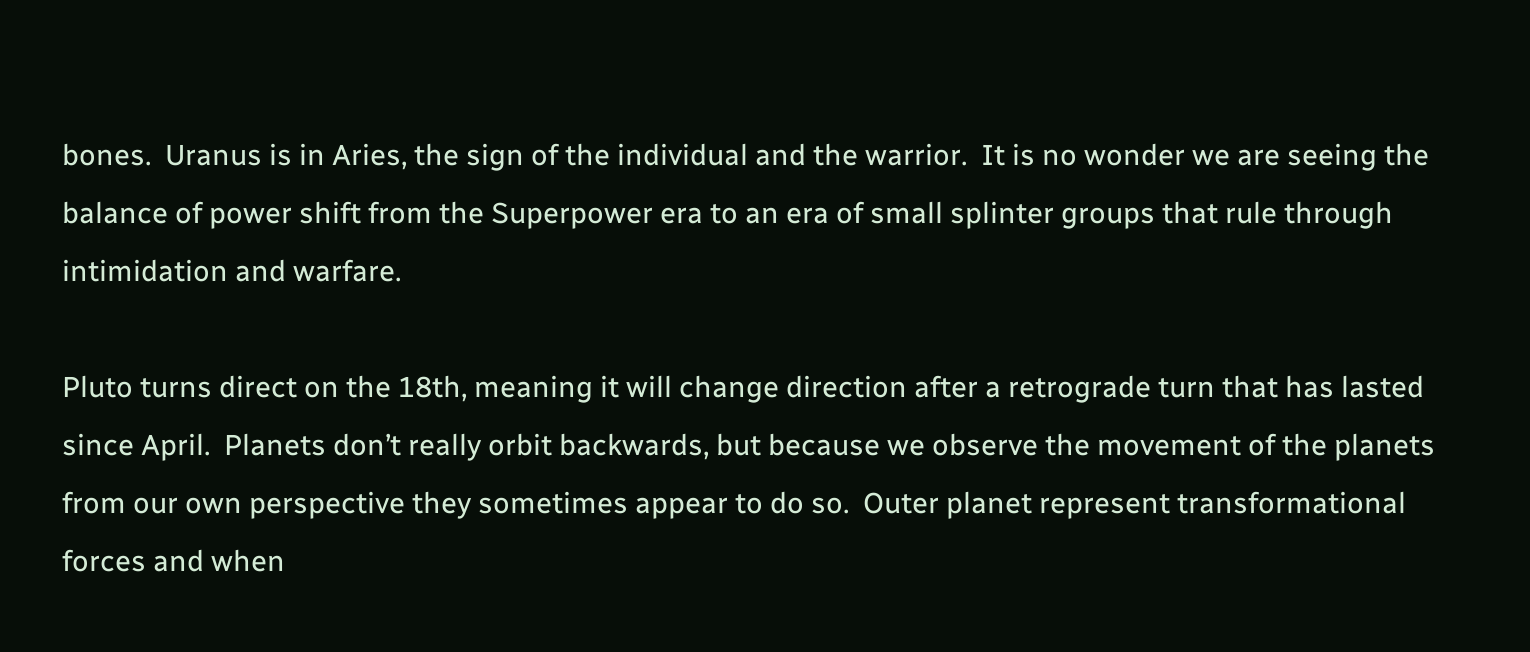bones.  Uranus is in Aries, the sign of the individual and the warrior.  It is no wonder we are seeing the balance of power shift from the Superpower era to an era of small splinter groups that rule through intimidation and warfare.

Pluto turns direct on the 18th, meaning it will change direction after a retrograde turn that has lasted since April.  Planets don’t really orbit backwards, but because we observe the movement of the planets from our own perspective they sometimes appear to do so.  Outer planet represent transformational forces and when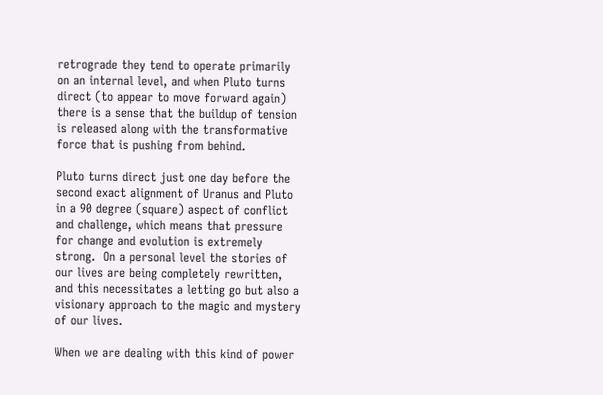retrograde they tend to operate primarily on an internal level, and when Pluto turns direct (to appear to move forward again) there is a sense that the buildup of tension is released along with the transformative force that is pushing from behind.

Pluto turns direct just one day before the second exact alignment of Uranus and Pluto in a 90 degree (square) aspect of conflict and challenge, which means that pressure for change and evolution is extremely strong.  On a personal level the stories of our lives are being completely rewritten, and this necessitates a letting go but also a visionary approach to the magic and mystery of our lives.

When we are dealing with this kind of power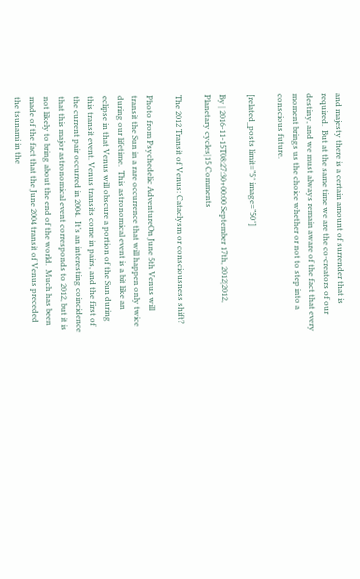and majesty there is a certain amount of surrender that is required.  But at the same time we are the co-creators of our destiny, and we must always remain aware of the fact that every moment brings us the choice whether or not to step into a conscious future.

[related_posts limit=”5″ image=”50″]

By | 2016-11-15T08:27:30+00:00 September 17th, 2012|2012, Planetary cycles|15 Comments

The 2012 Transit of Venus: Cataclysm or consciousness shift?

Photo from Psychedelic AdventureOn June 5th Venus will transit the Sun in a rare occurrence that will happen only twice during our lifetime.  This astronomical event is a bit like an eclipse in that Venus will obscure a portion of the Sun during this transit event. Venus transits come in pairs, and the first of the current pair occurred in 2004.  It’s an interesting coincidence that this major astronomical event corresponds to 2012, but it is not likely to bring about the end of the world.  Much has been made of the fact that the June 2004 transit of Venus preceded the tsunami in the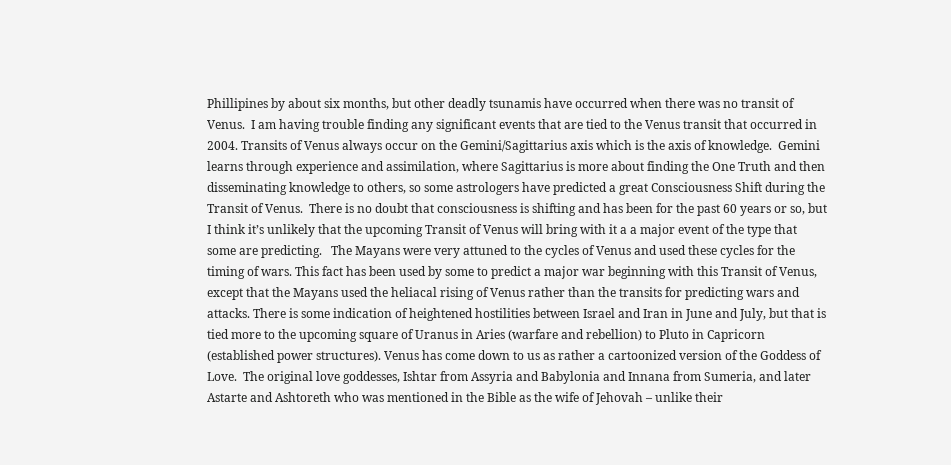Phillipines by about six months, but other deadly tsunamis have occurred when there was no transit of Venus.  I am having trouble finding any significant events that are tied to the Venus transit that occurred in 2004. Transits of Venus always occur on the Gemini/Sagittarius axis which is the axis of knowledge.  Gemini learns through experience and assimilation, where Sagittarius is more about finding the One Truth and then disseminating knowledge to others, so some astrologers have predicted a great Consciousness Shift during the Transit of Venus.  There is no doubt that consciousness is shifting and has been for the past 60 years or so, but I think it’s unlikely that the upcoming Transit of Venus will bring with it a a major event of the type that some are predicting.   The Mayans were very attuned to the cycles of Venus and used these cycles for the timing of wars. This fact has been used by some to predict a major war beginning with this Transit of Venus, except that the Mayans used the heliacal rising of Venus rather than the transits for predicting wars and attacks. There is some indication of heightened hostilities between Israel and Iran in June and July, but that is tied more to the upcoming square of Uranus in Aries (warfare and rebellion) to Pluto in Capricorn (established power structures). Venus has come down to us as rather a cartoonized version of the Goddess of Love.  The original love goddesses, Ishtar from Assyria and Babylonia and Innana from Sumeria, and later Astarte and Ashtoreth who was mentioned in the Bible as the wife of Jehovah – unlike their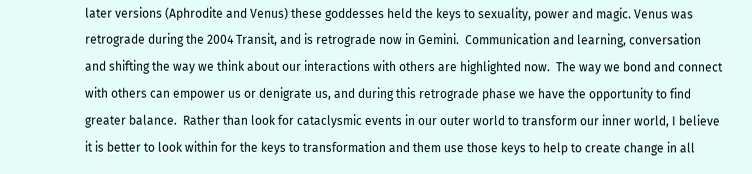later versions (Aphrodite and Venus) these goddesses held the keys to sexuality, power and magic. Venus was retrograde during the 2004 Transit, and is retrograde now in Gemini.  Communication and learning, conversation and shifting the way we think about our interactions with others are highlighted now.  The way we bond and connect with others can empower us or denigrate us, and during this retrograde phase we have the opportunity to find greater balance.  Rather than look for cataclysmic events in our outer world to transform our inner world, I believe it is better to look within for the keys to transformation and them use those keys to help to create change in all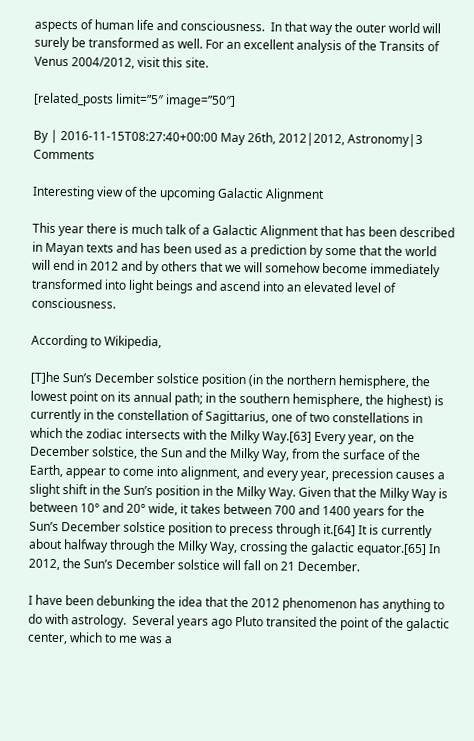aspects of human life and consciousness.  In that way the outer world will surely be transformed as well. For an excellent analysis of the Transits of Venus 2004/2012, visit this site.

[related_posts limit=”5″ image=”50″]

By | 2016-11-15T08:27:40+00:00 May 26th, 2012|2012, Astronomy|3 Comments

Interesting view of the upcoming Galactic Alignment

This year there is much talk of a Galactic Alignment that has been described in Mayan texts and has been used as a prediction by some that the world will end in 2012 and by others that we will somehow become immediately transformed into light beings and ascend into an elevated level of consciousness.

According to Wikipedia,

[T]he Sun’s December solstice position (in the northern hemisphere, the lowest point on its annual path; in the southern hemisphere, the highest) is currently in the constellation of Sagittarius, one of two constellations in which the zodiac intersects with the Milky Way.[63] Every year, on the December solstice, the Sun and the Milky Way, from the surface of the Earth, appear to come into alignment, and every year, precession causes a slight shift in the Sun’s position in the Milky Way. Given that the Milky Way is between 10° and 20° wide, it takes between 700 and 1400 years for the Sun’s December solstice position to precess through it.[64] It is currently about halfway through the Milky Way, crossing the galactic equator.[65] In 2012, the Sun’s December solstice will fall on 21 December.

I have been debunking the idea that the 2012 phenomenon has anything to do with astrology.  Several years ago Pluto transited the point of the galactic center, which to me was a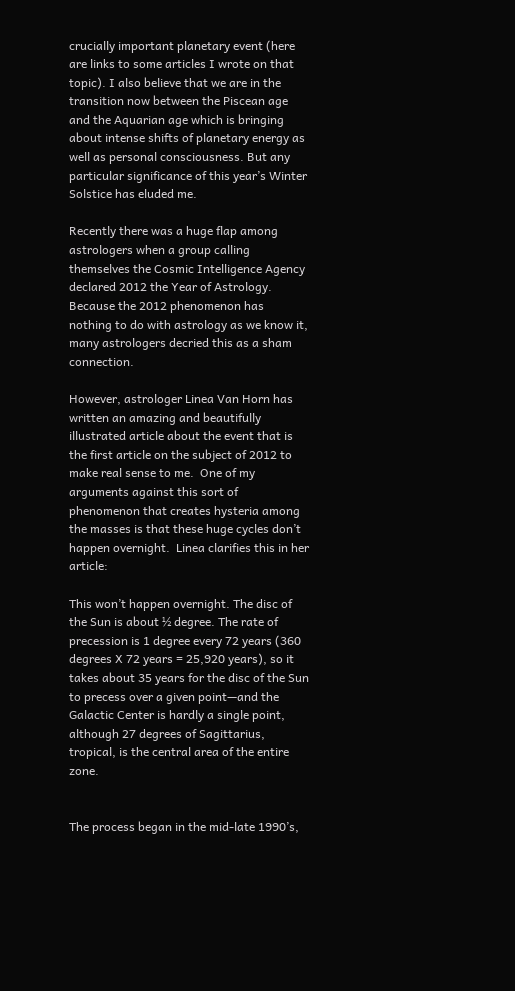crucially important planetary event (here are links to some articles I wrote on that topic). I also believe that we are in the transition now between the Piscean age and the Aquarian age which is bringing about intense shifts of planetary energy as well as personal consciousness. But any particular significance of this year’s Winter Solstice has eluded me.

Recently there was a huge flap among astrologers when a group calling themselves the Cosmic Intelligence Agency declared 2012 the Year of Astrology.  Because the 2012 phenomenon has nothing to do with astrology as we know it, many astrologers decried this as a sham connection.

However, astrologer Linea Van Horn has written an amazing and beautifully illustrated article about the event that is the first article on the subject of 2012 to make real sense to me.  One of my arguments against this sort of phenomenon that creates hysteria among the masses is that these huge cycles don’t happen overnight.  Linea clarifies this in her article:

This won’t happen overnight. The disc of the Sun is about ½ degree. The rate of precession is 1 degree every 72 years (360 degrees X 72 years = 25,920 years), so it takes about 35 years for the disc of the Sun to precess over a given point—and the Galactic Center is hardly a single point, although 27 degrees of Sagittarius, tropical, is the central area of the entire zone.


The process began in the mid-late 1990’s,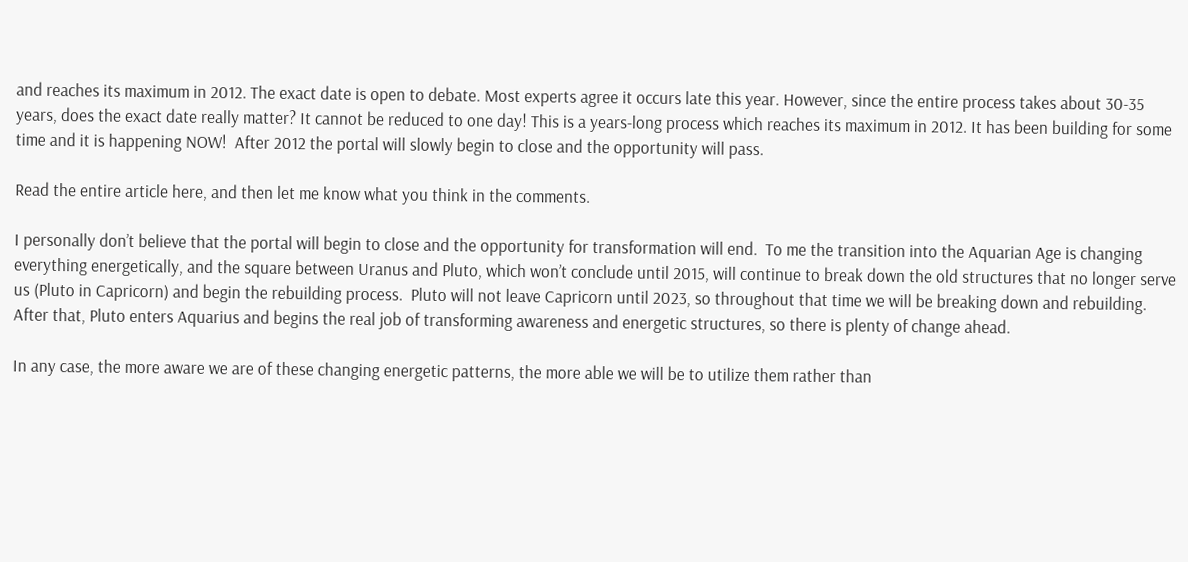and reaches its maximum in 2012. The exact date is open to debate. Most experts agree it occurs late this year. However, since the entire process takes about 30-35 years, does the exact date really matter? It cannot be reduced to one day! This is a years-long process which reaches its maximum in 2012. It has been building for some time and it is happening NOW!  After 2012 the portal will slowly begin to close and the opportunity will pass.

Read the entire article here, and then let me know what you think in the comments.

I personally don’t believe that the portal will begin to close and the opportunity for transformation will end.  To me the transition into the Aquarian Age is changing everything energetically, and the square between Uranus and Pluto, which won’t conclude until 2015, will continue to break down the old structures that no longer serve us (Pluto in Capricorn) and begin the rebuilding process.  Pluto will not leave Capricorn until 2023, so throughout that time we will be breaking down and rebuilding. After that, Pluto enters Aquarius and begins the real job of transforming awareness and energetic structures, so there is plenty of change ahead.

In any case, the more aware we are of these changing energetic patterns, the more able we will be to utilize them rather than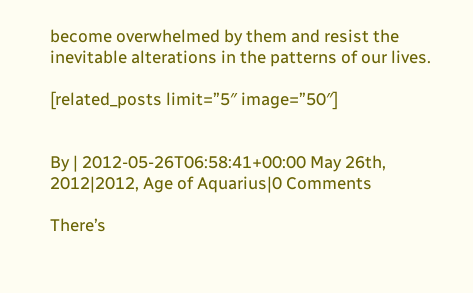become overwhelmed by them and resist the inevitable alterations in the patterns of our lives.

[related_posts limit=”5″ image=”50″]


By | 2012-05-26T06:58:41+00:00 May 26th, 2012|2012, Age of Aquarius|0 Comments

There’s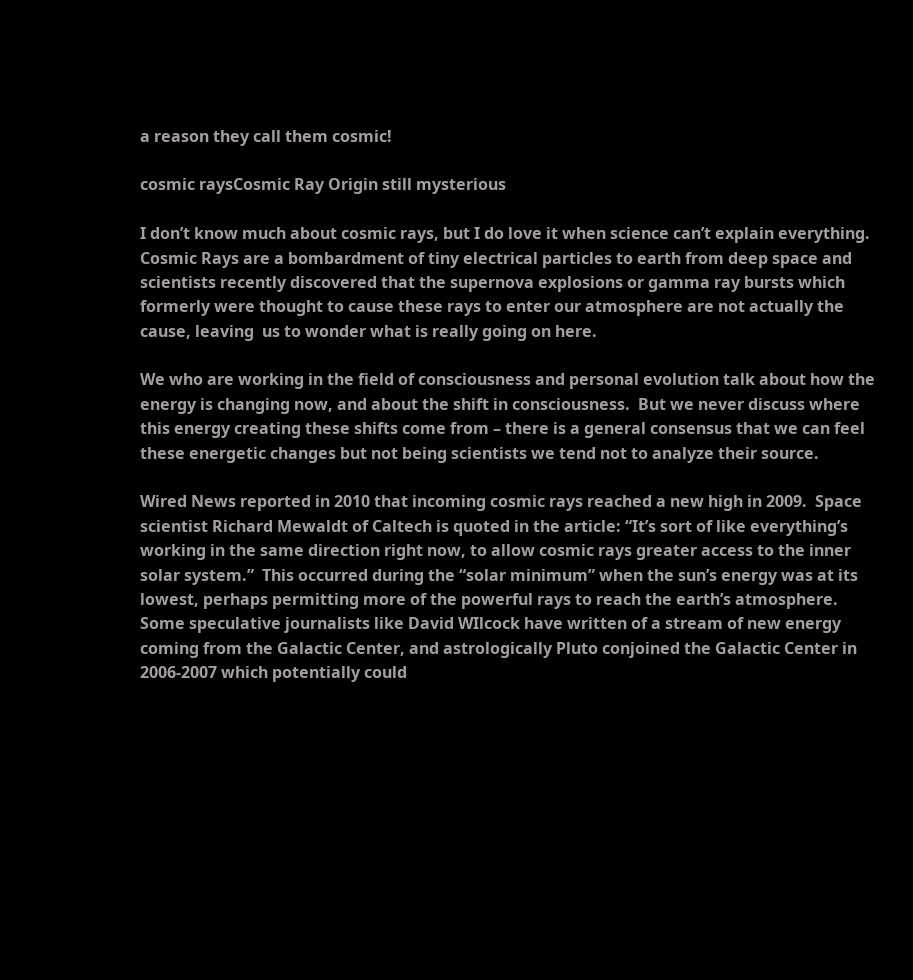a reason they call them cosmic!

cosmic raysCosmic Ray Origin still mysterious

I don’t know much about cosmic rays, but I do love it when science can’t explain everything.  Cosmic Rays are a bombardment of tiny electrical particles to earth from deep space and scientists recently discovered that the supernova explosions or gamma ray bursts which formerly were thought to cause these rays to enter our atmosphere are not actually the cause, leaving  us to wonder what is really going on here.

We who are working in the field of consciousness and personal evolution talk about how the energy is changing now, and about the shift in consciousness.  But we never discuss where this energy creating these shifts come from – there is a general consensus that we can feel these energetic changes but not being scientists we tend not to analyze their source.

Wired News reported in 2010 that incoming cosmic rays reached a new high in 2009.  Space scientist Richard Mewaldt of Caltech is quoted in the article: “It’s sort of like everything’s working in the same direction right now, to allow cosmic rays greater access to the inner solar system.”  This occurred during the “solar minimum” when the sun’s energy was at its lowest, perhaps permitting more of the powerful rays to reach the earth’s atmosphere.  Some speculative journalists like David WIlcock have written of a stream of new energy coming from the Galactic Center, and astrologically Pluto conjoined the Galactic Center in 2006-2007 which potentially could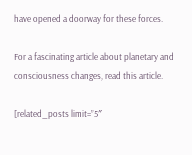have opened a doorway for these forces.

For a fascinating article about planetary and consciousness changes, read this article.

[related_posts limit=”5″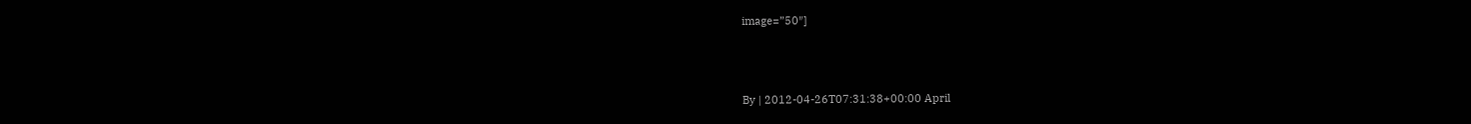image=”50″]



By | 2012-04-26T07:31:38+00:00 April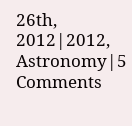26th, 2012|2012, Astronomy|5 Comments